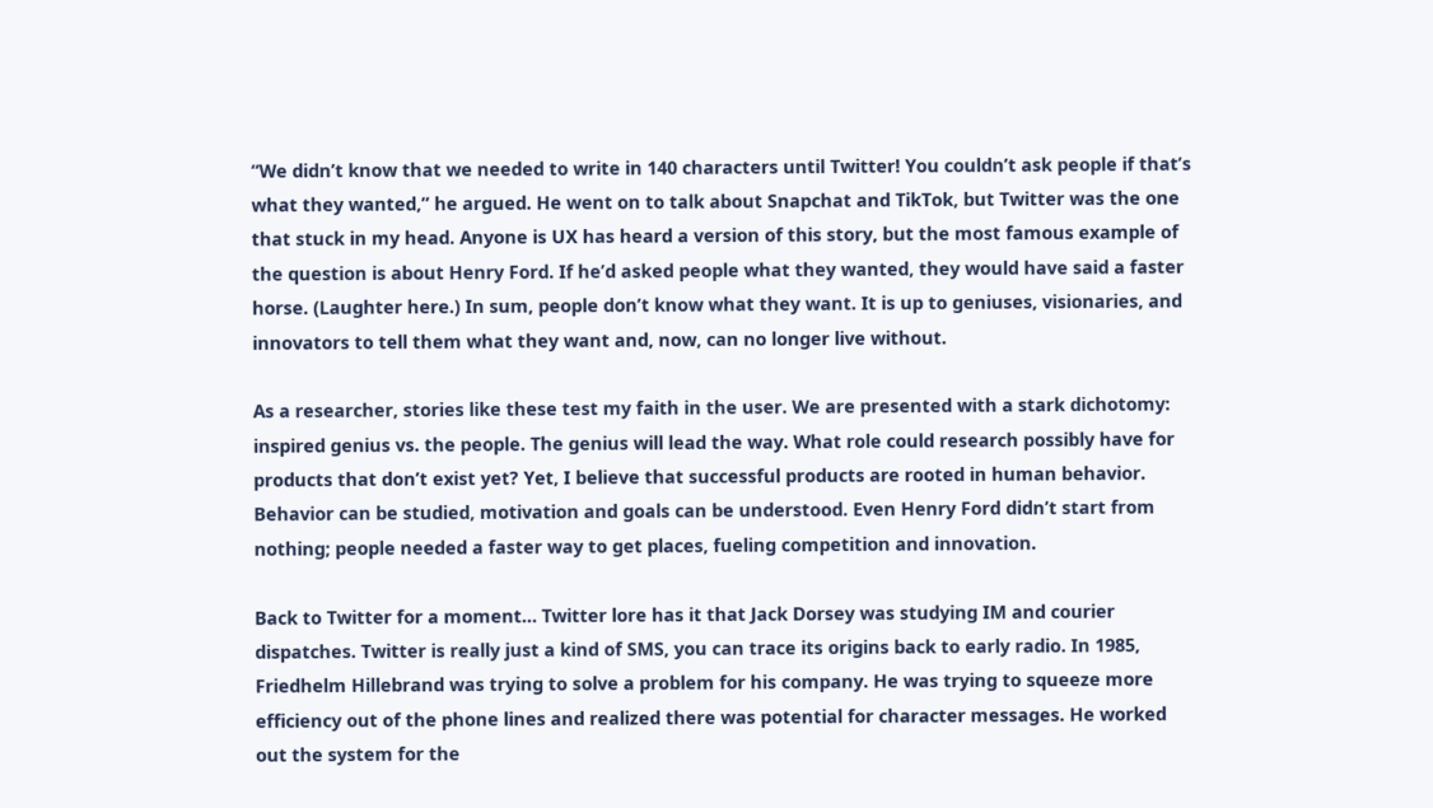“We didn’t know that we needed to write in 140 characters until Twitter! You couldn’t ask people if that’s what they wanted,” he argued. He went on to talk about Snapchat and TikTok, but Twitter was the one that stuck in my head. Anyone is UX has heard a version of this story, but the most famous example of the question is about Henry Ford. If he’d asked people what they wanted, they would have said a faster horse. (Laughter here.) In sum, people don’t know what they want. It is up to geniuses, visionaries, and innovators to tell them what they want and, now, can no longer live without.

As a researcher, stories like these test my faith in the user. We are presented with a stark dichotomy: inspired genius vs. the people. The genius will lead the way. What role could research possibly have for products that don’t exist yet? Yet, I believe that successful products are rooted in human behavior. Behavior can be studied, motivation and goals can be understood. Even Henry Ford didn’t start from nothing; people needed a faster way to get places, fueling competition and innovation.

Back to Twitter for a moment… Twitter lore has it that Jack Dorsey was studying IM and courier dispatches. Twitter is really just a kind of SMS, you can trace its origins back to early radio. In 1985, Friedhelm Hillebrand was trying to solve a problem for his company. He was trying to squeeze more efficiency out of the phone lines and realized there was potential for character messages. He worked out the system for the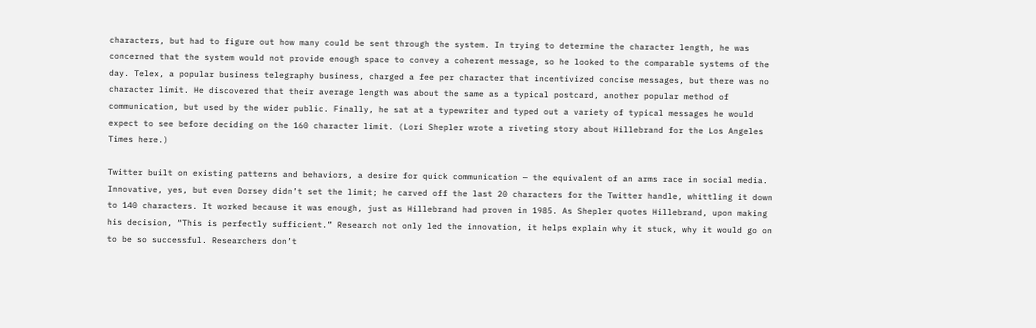characters, but had to figure out how many could be sent through the system. In trying to determine the character length, he was concerned that the system would not provide enough space to convey a coherent message, so he looked to the comparable systems of the day. Telex, a popular business telegraphy business, charged a fee per character that incentivized concise messages, but there was no character limit. He discovered that their average length was about the same as a typical postcard, another popular method of communication, but used by the wider public. Finally, he sat at a typewriter and typed out a variety of typical messages he would expect to see before deciding on the 160 character limit. (Lori Shepler wrote a riveting story about Hillebrand for the Los Angeles Times here.)

Twitter built on existing patterns and behaviors, a desire for quick communication — the equivalent of an arms race in social media. Innovative, yes, but even Dorsey didn’t set the limit; he carved off the last 20 characters for the Twitter handle, whittling it down to 140 characters. It worked because it was enough, just as Hillebrand had proven in 1985. As Shepler quotes Hillebrand, upon making his decision, “This is perfectly sufficient.” Research not only led the innovation, it helps explain why it stuck, why it would go on to be so successful. Researchers don’t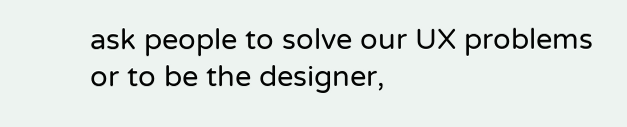ask people to solve our UX problems or to be the designer,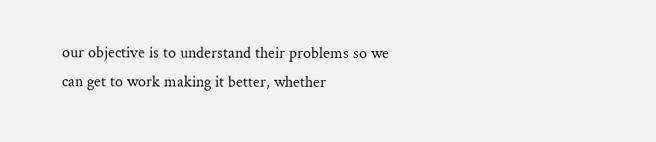our objective is to understand their problems so we can get to work making it better, whether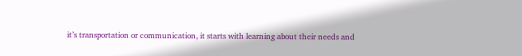it’s transportation or communication, it starts with learning about their needs and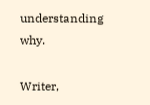understanding why.

Writer,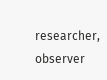researcher, observer